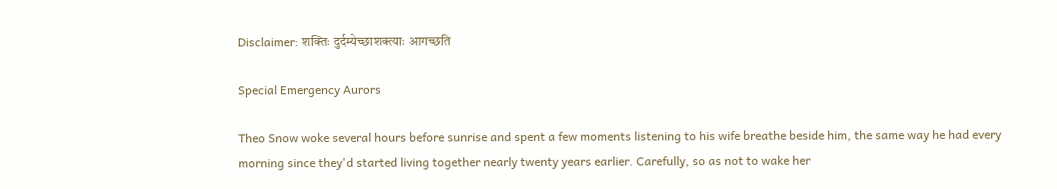Disclaimer: शक्तिः दुर्दम्येच्छाशक्त्याः आगच्छति

Special Emergency Aurors

Theo Snow woke several hours before sunrise and spent a few moments listening to his wife breathe beside him, the same way he had every morning since they'd started living together nearly twenty years earlier. Carefully, so as not to wake her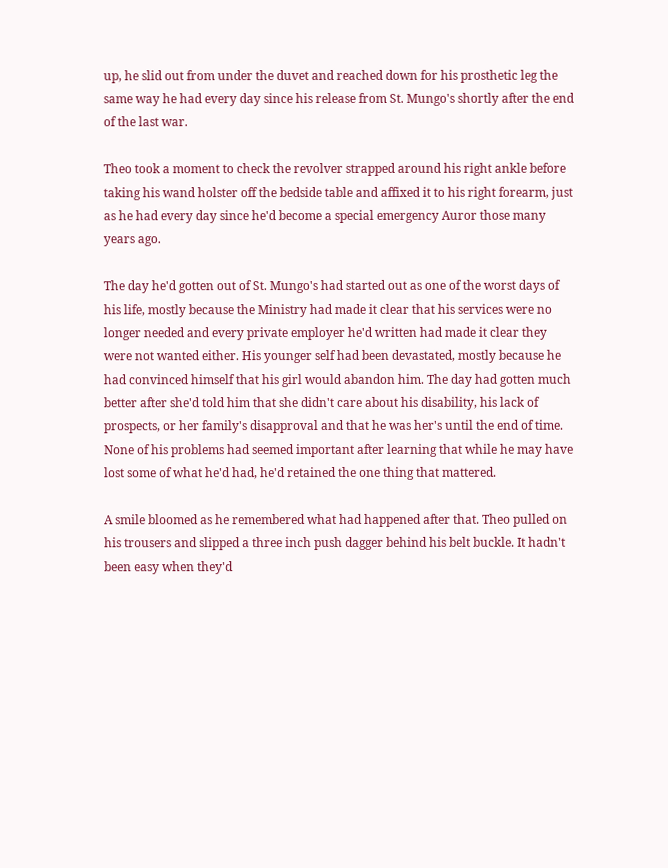up, he slid out from under the duvet and reached down for his prosthetic leg the same way he had every day since his release from St. Mungo's shortly after the end of the last war.

Theo took a moment to check the revolver strapped around his right ankle before taking his wand holster off the bedside table and affixed it to his right forearm, just as he had every day since he'd become a special emergency Auror those many years ago.

The day he'd gotten out of St. Mungo's had started out as one of the worst days of his life, mostly because the Ministry had made it clear that his services were no longer needed and every private employer he'd written had made it clear they were not wanted either. His younger self had been devastated, mostly because he had convinced himself that his girl would abandon him. The day had gotten much better after she'd told him that she didn't care about his disability, his lack of prospects, or her family's disapproval and that he was her's until the end of time. None of his problems had seemed important after learning that while he may have lost some of what he'd had, he'd retained the one thing that mattered.

A smile bloomed as he remembered what had happened after that. Theo pulled on his trousers and slipped a three inch push dagger behind his belt buckle. It hadn't been easy when they'd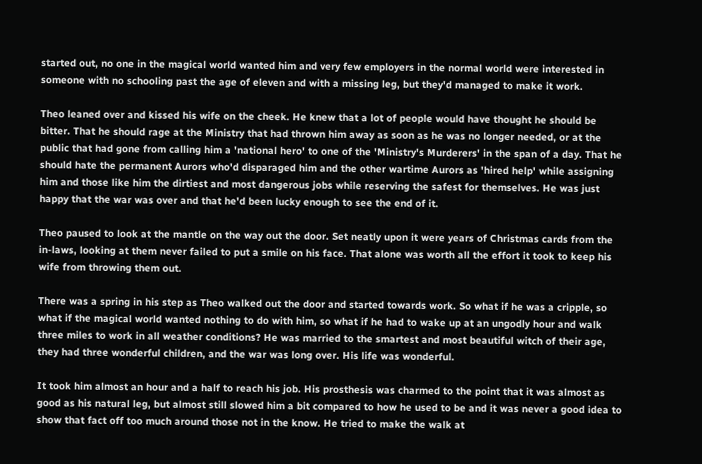started out, no one in the magical world wanted him and very few employers in the normal world were interested in someone with no schooling past the age of eleven and with a missing leg, but they'd managed to make it work.

Theo leaned over and kissed his wife on the cheek. He knew that a lot of people would have thought he should be bitter. That he should rage at the Ministry that had thrown him away as soon as he was no longer needed, or at the public that had gone from calling him a 'national hero' to one of the 'Ministry's Murderers' in the span of a day. That he should hate the permanent Aurors who'd disparaged him and the other wartime Aurors as 'hired help' while assigning him and those like him the dirtiest and most dangerous jobs while reserving the safest for themselves. He was just happy that the war was over and that he'd been lucky enough to see the end of it.

Theo paused to look at the mantle on the way out the door. Set neatly upon it were years of Christmas cards from the in-laws, looking at them never failed to put a smile on his face. That alone was worth all the effort it took to keep his wife from throwing them out.

There was a spring in his step as Theo walked out the door and started towards work. So what if he was a cripple, so what if the magical world wanted nothing to do with him, so what if he had to wake up at an ungodly hour and walk three miles to work in all weather conditions? He was married to the smartest and most beautiful witch of their age, they had three wonderful children, and the war was long over. His life was wonderful.

It took him almost an hour and a half to reach his job. His prosthesis was charmed to the point that it was almost as good as his natural leg, but almost still slowed him a bit compared to how he used to be and it was never a good idea to show that fact off too much around those not in the know. He tried to make the walk at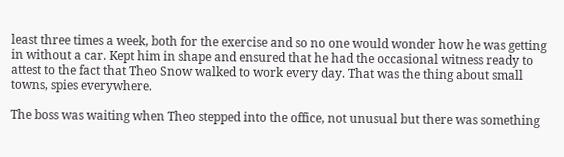least three times a week, both for the exercise and so no one would wonder how he was getting in without a car. Kept him in shape and ensured that he had the occasional witness ready to attest to the fact that Theo Snow walked to work every day. That was the thing about small towns, spies everywhere.

The boss was waiting when Theo stepped into the office, not unusual but there was something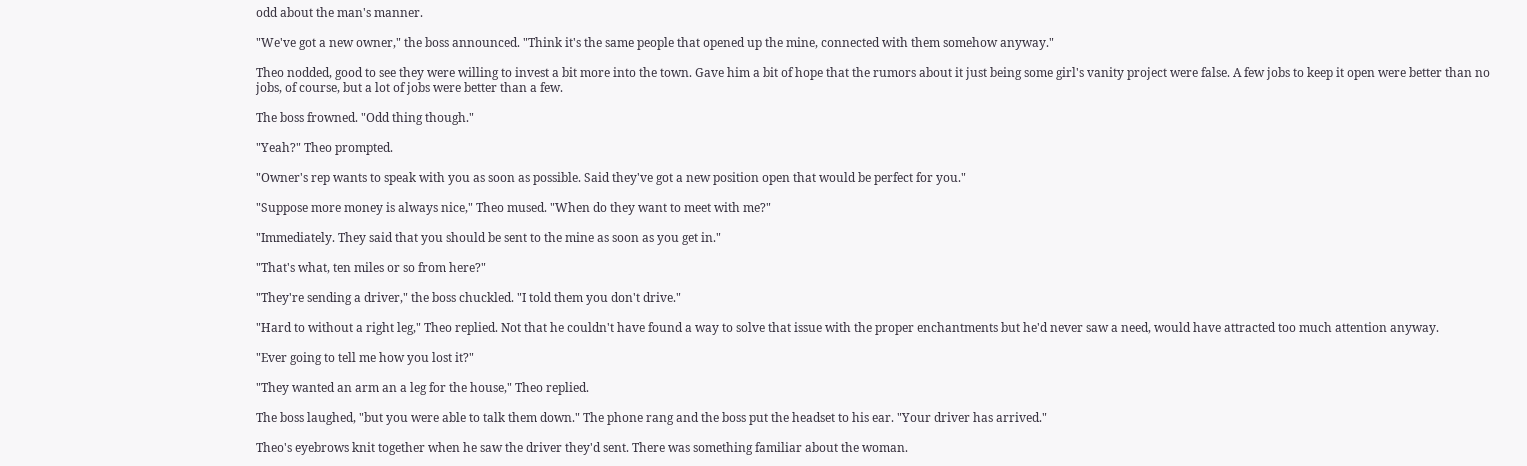odd about the man's manner.

"We've got a new owner," the boss announced. "Think it's the same people that opened up the mine, connected with them somehow anyway."

Theo nodded, good to see they were willing to invest a bit more into the town. Gave him a bit of hope that the rumors about it just being some girl's vanity project were false. A few jobs to keep it open were better than no jobs, of course, but a lot of jobs were better than a few.

The boss frowned. "Odd thing though."

"Yeah?" Theo prompted.

"Owner's rep wants to speak with you as soon as possible. Said they've got a new position open that would be perfect for you."

"Suppose more money is always nice," Theo mused. "When do they want to meet with me?"

"Immediately. They said that you should be sent to the mine as soon as you get in."

"That's what, ten miles or so from here?"

"They're sending a driver," the boss chuckled. "I told them you don't drive."

"Hard to without a right leg," Theo replied. Not that he couldn't have found a way to solve that issue with the proper enchantments but he'd never saw a need, would have attracted too much attention anyway.

"Ever going to tell me how you lost it?"

"They wanted an arm an a leg for the house," Theo replied.

The boss laughed, "but you were able to talk them down." The phone rang and the boss put the headset to his ear. "Your driver has arrived."

Theo's eyebrows knit together when he saw the driver they'd sent. There was something familiar about the woman.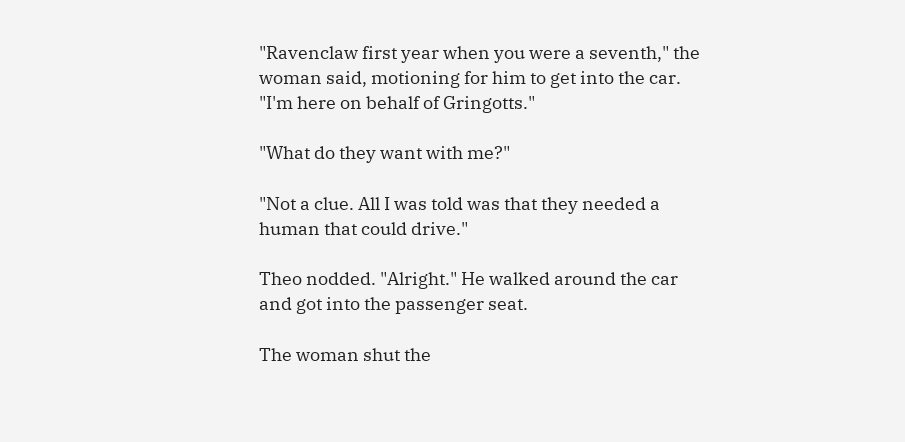"Ravenclaw first year when you were a seventh," the woman said, motioning for him to get into the car. "I'm here on behalf of Gringotts."

"What do they want with me?"

"Not a clue. All I was told was that they needed a human that could drive."

Theo nodded. "Alright." He walked around the car and got into the passenger seat.

The woman shut the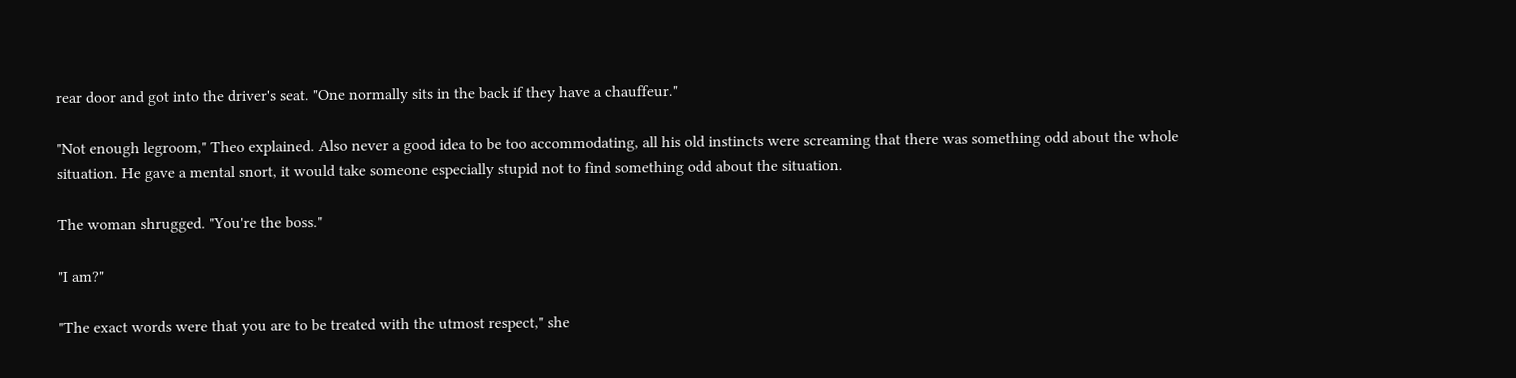rear door and got into the driver's seat. "One normally sits in the back if they have a chauffeur."

"Not enough legroom," Theo explained. Also never a good idea to be too accommodating, all his old instincts were screaming that there was something odd about the whole situation. He gave a mental snort, it would take someone especially stupid not to find something odd about the situation.

The woman shrugged. "You're the boss."

"I am?"

"The exact words were that you are to be treated with the utmost respect," she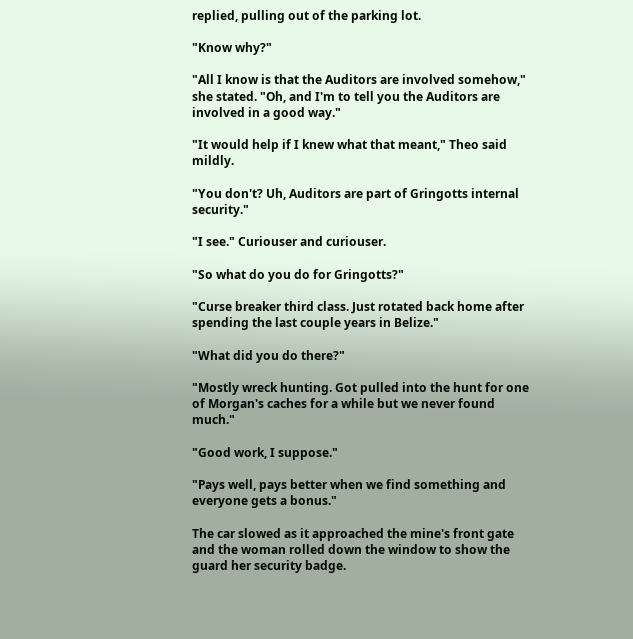replied, pulling out of the parking lot.

"Know why?"

"All I know is that the Auditors are involved somehow," she stated. "Oh, and I'm to tell you the Auditors are involved in a good way."

"It would help if I knew what that meant," Theo said mildly.

"You don't? Uh, Auditors are part of Gringotts internal security."

"I see." Curiouser and curiouser.

"So what do you do for Gringotts?"

"Curse breaker third class. Just rotated back home after spending the last couple years in Belize."

"What did you do there?"

"Mostly wreck hunting. Got pulled into the hunt for one of Morgan's caches for a while but we never found much."

"Good work, I suppose."

"Pays well, pays better when we find something and everyone gets a bonus."

The car slowed as it approached the mine's front gate and the woman rolled down the window to show the guard her security badge.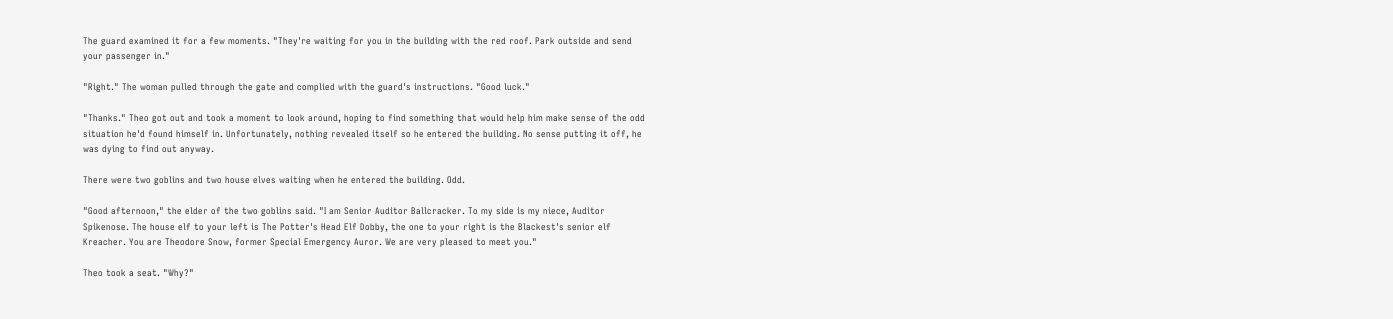The guard examined it for a few moments. "They're waiting for you in the building with the red roof. Park outside and send your passenger in."

"Right." The woman pulled through the gate and complied with the guard's instructions. "Good luck."

"Thanks." Theo got out and took a moment to look around, hoping to find something that would help him make sense of the odd situation he'd found himself in. Unfortunately, nothing revealed itself so he entered the building. No sense putting it off, he was dying to find out anyway.

There were two goblins and two house elves waiting when he entered the building. Odd.

"Good afternoon," the elder of the two goblins said. "I am Senior Auditor Ballcracker. To my side is my niece, Auditor Spikenose. The house elf to your left is The Potter's Head Elf Dobby, the one to your right is the Blackest's senior elf Kreacher. You are Theodore Snow, former Special Emergency Auror. We are very pleased to meet you."

Theo took a seat. "Why?"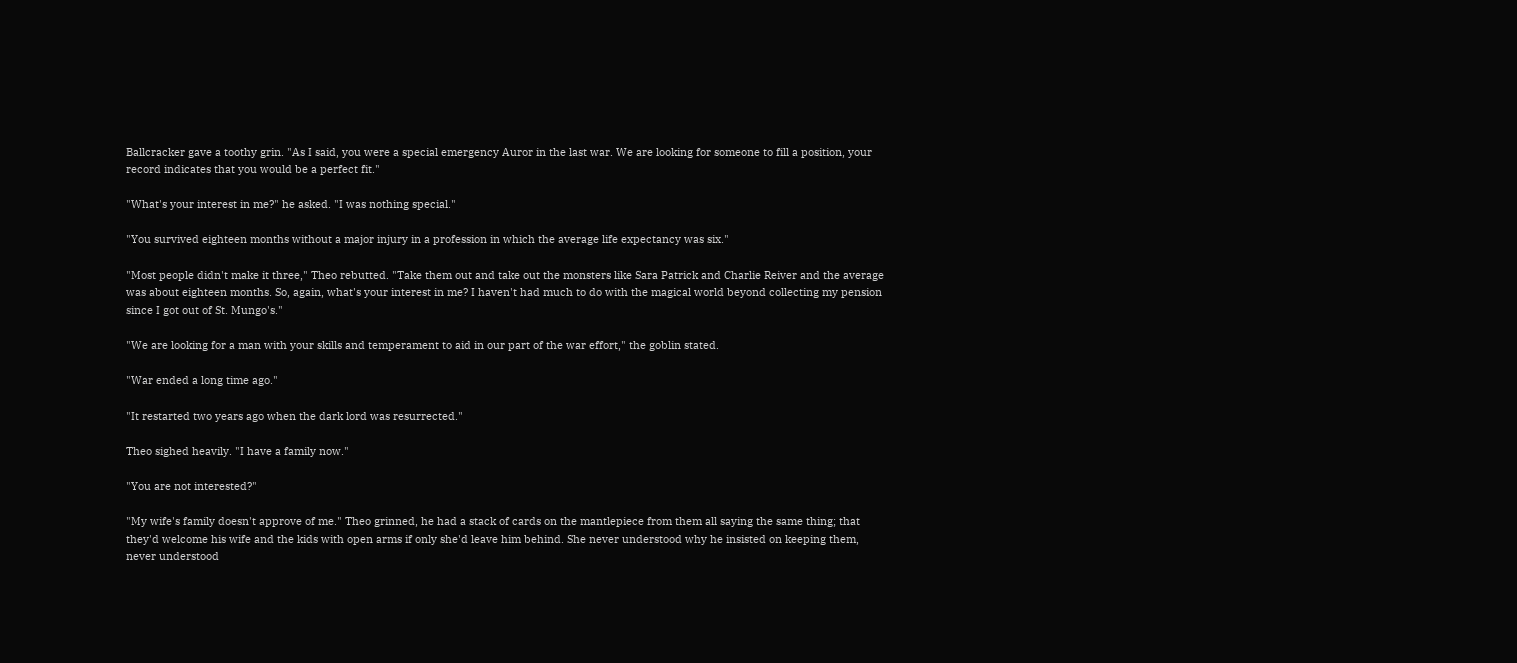Ballcracker gave a toothy grin. "As I said, you were a special emergency Auror in the last war. We are looking for someone to fill a position, your record indicates that you would be a perfect fit."

"What's your interest in me?" he asked. "I was nothing special."

"You survived eighteen months without a major injury in a profession in which the average life expectancy was six."

"Most people didn't make it three," Theo rebutted. "Take them out and take out the monsters like Sara Patrick and Charlie Reiver and the average was about eighteen months. So, again, what's your interest in me? I haven't had much to do with the magical world beyond collecting my pension since I got out of St. Mungo's."

"We are looking for a man with your skills and temperament to aid in our part of the war effort," the goblin stated.

"War ended a long time ago."

"It restarted two years ago when the dark lord was resurrected."

Theo sighed heavily. "I have a family now."

"You are not interested?"

"My wife's family doesn't approve of me." Theo grinned, he had a stack of cards on the mantlepiece from them all saying the same thing; that they'd welcome his wife and the kids with open arms if only she'd leave him behind. She never understood why he insisted on keeping them, never understood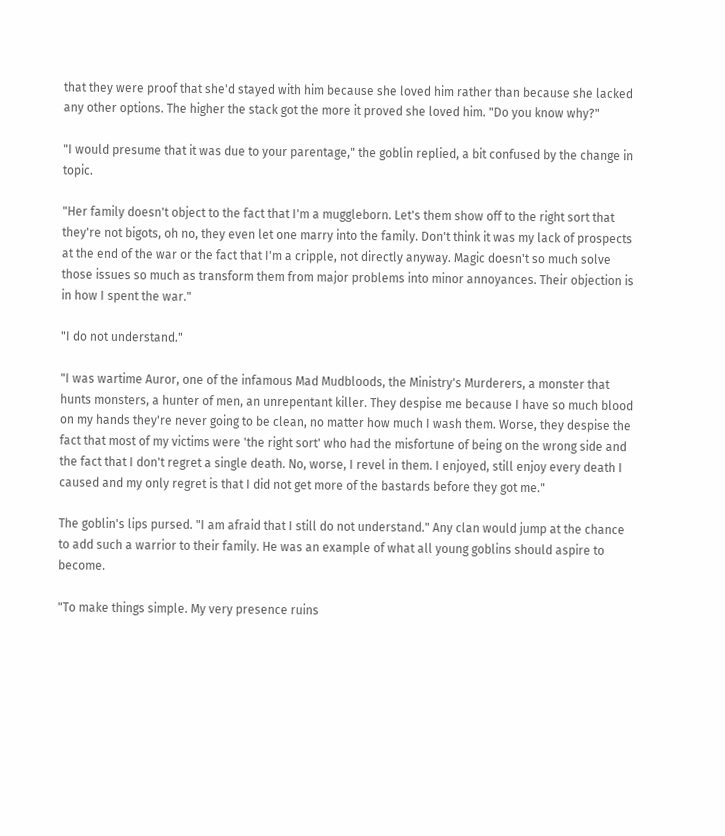that they were proof that she'd stayed with him because she loved him rather than because she lacked any other options. The higher the stack got the more it proved she loved him. "Do you know why?"

"I would presume that it was due to your parentage," the goblin replied, a bit confused by the change in topic.

"Her family doesn't object to the fact that I'm a muggleborn. Let's them show off to the right sort that they're not bigots, oh no, they even let one marry into the family. Don't think it was my lack of prospects at the end of the war or the fact that I'm a cripple, not directly anyway. Magic doesn't so much solve those issues so much as transform them from major problems into minor annoyances. Their objection is in how I spent the war."

"I do not understand."

"I was wartime Auror, one of the infamous Mad Mudbloods, the Ministry's Murderers, a monster that hunts monsters, a hunter of men, an unrepentant killer. They despise me because I have so much blood on my hands they're never going to be clean, no matter how much I wash them. Worse, they despise the fact that most of my victims were 'the right sort' who had the misfortune of being on the wrong side and the fact that I don't regret a single death. No, worse, I revel in them. I enjoyed, still enjoy every death I caused and my only regret is that I did not get more of the bastards before they got me."

The goblin's lips pursed. "I am afraid that I still do not understand." Any clan would jump at the chance to add such a warrior to their family. He was an example of what all young goblins should aspire to become.

"To make things simple. My very presence ruins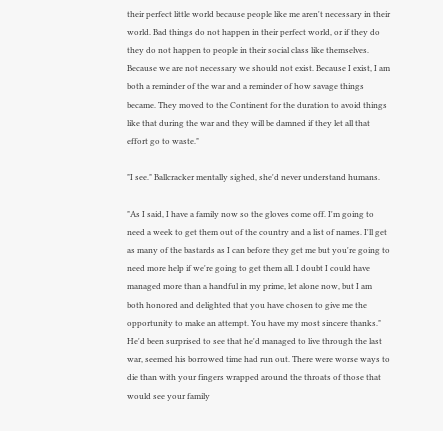their perfect little world because people like me aren't necessary in their world. Bad things do not happen in their perfect world, or if they do they do not happen to people in their social class like themselves. Because we are not necessary we should not exist. Because I exist, I am both a reminder of the war and a reminder of how savage things became. They moved to the Continent for the duration to avoid things like that during the war and they will be damned if they let all that effort go to waste."

"I see." Ballcracker mentally sighed, she'd never understand humans.

"As I said, I have a family now so the gloves come off. I'm going to need a week to get them out of the country and a list of names. I'll get as many of the bastards as I can before they get me but you're going to need more help if we're going to get them all. I doubt I could have managed more than a handful in my prime, let alone now, but I am both honored and delighted that you have chosen to give me the opportunity to make an attempt. You have my most sincere thanks." He'd been surprised to see that he'd managed to live through the last war, seemed his borrowed time had run out. There were worse ways to die than with your fingers wrapped around the throats of those that would see your family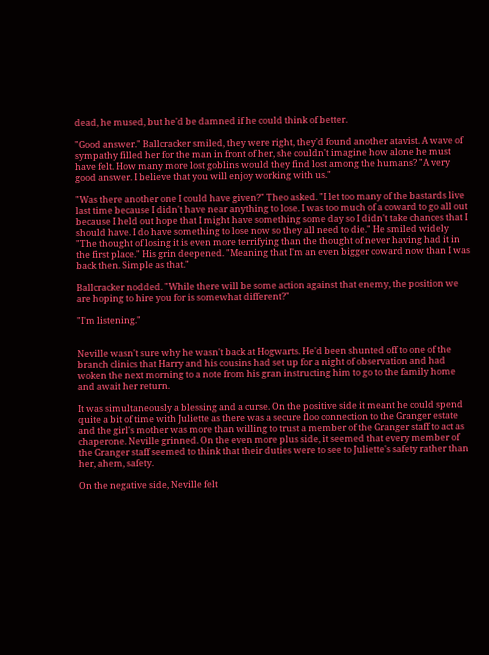dead, he mused, but he'd be damned if he could think of better.

"Good answer." Ballcracker smiled, they were right, they'd found another atavist. A wave of sympathy filled her for the man in front of her, she couldn't imagine how alone he must have felt. How many more lost goblins would they find lost among the humans? "A very good answer. I believe that you will enjoy working with us."

"Was there another one I could have given?" Theo asked. "I let too many of the bastards live last time because I didn't have near anything to lose. I was too much of a coward to go all out because I held out hope that I might have something some day so I didn't take chances that I should have. I do have something to lose now so they all need to die." He smiled widely "The thought of losing it is even more terrifying than the thought of never having had it in the first place." His grin deepened. "Meaning that I'm an even bigger coward now than I was back then. Simple as that."

Ballcracker nodded. "While there will be some action against that enemy, the position we are hoping to hire you for is somewhat different?"

"I'm listening."


Neville wasn't sure why he wasn't back at Hogwarts. He'd been shunted off to one of the branch clinics that Harry and his cousins had set up for a night of observation and had woken the next morning to a note from his gran instructing him to go to the family home and await her return.

It was simultaneously a blessing and a curse. On the positive side it meant he could spend quite a bit of time with Juliette as there was a secure floo connection to the Granger estate and the girl's mother was more than willing to trust a member of the Granger staff to act as chaperone. Neville grinned. On the even more plus side, it seemed that every member of the Granger staff seemed to think that their duties were to see to Juliette's safety rather than her, ahem, safety.

On the negative side, Neville felt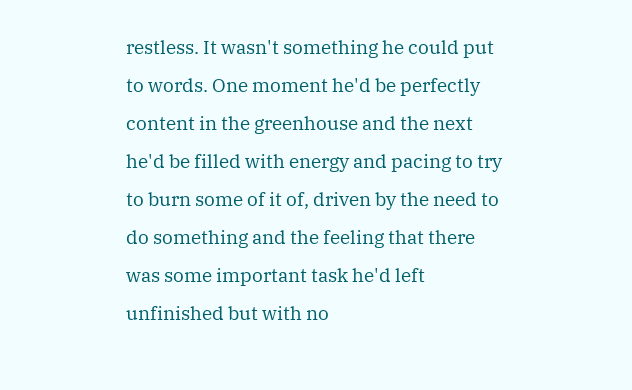restless. It wasn't something he could put to words. One moment he'd be perfectly content in the greenhouse and the next he'd be filled with energy and pacing to try to burn some of it of, driven by the need to do something and the feeling that there was some important task he'd left unfinished but with no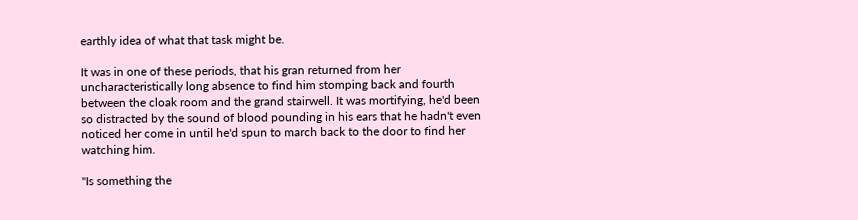earthly idea of what that task might be.

It was in one of these periods, that his gran returned from her uncharacteristically long absence to find him stomping back and fourth between the cloak room and the grand stairwell. It was mortifying, he'd been so distracted by the sound of blood pounding in his ears that he hadn't even noticed her come in until he'd spun to march back to the door to find her watching him.

"Is something the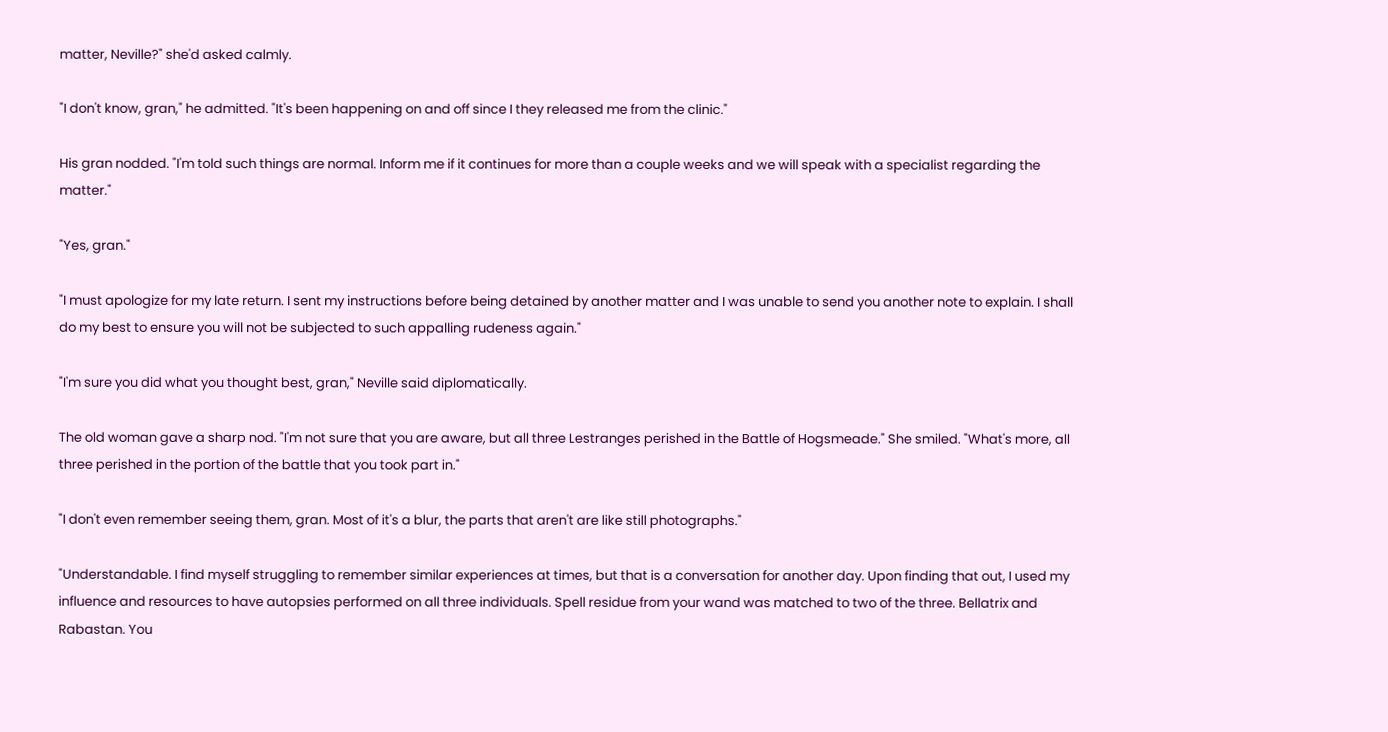matter, Neville?" she'd asked calmly.

"I don't know, gran," he admitted. "It's been happening on and off since I they released me from the clinic."

His gran nodded. "I'm told such things are normal. Inform me if it continues for more than a couple weeks and we will speak with a specialist regarding the matter."

"Yes, gran."

"I must apologize for my late return. I sent my instructions before being detained by another matter and I was unable to send you another note to explain. I shall do my best to ensure you will not be subjected to such appalling rudeness again."

"I'm sure you did what you thought best, gran," Neville said diplomatically.

The old woman gave a sharp nod. "I'm not sure that you are aware, but all three Lestranges perished in the Battle of Hogsmeade." She smiled. "What's more, all three perished in the portion of the battle that you took part in."

"I don't even remember seeing them, gran. Most of it's a blur, the parts that aren't are like still photographs."

"Understandable. I find myself struggling to remember similar experiences at times, but that is a conversation for another day. Upon finding that out, I used my influence and resources to have autopsies performed on all three individuals. Spell residue from your wand was matched to two of the three. Bellatrix and Rabastan. You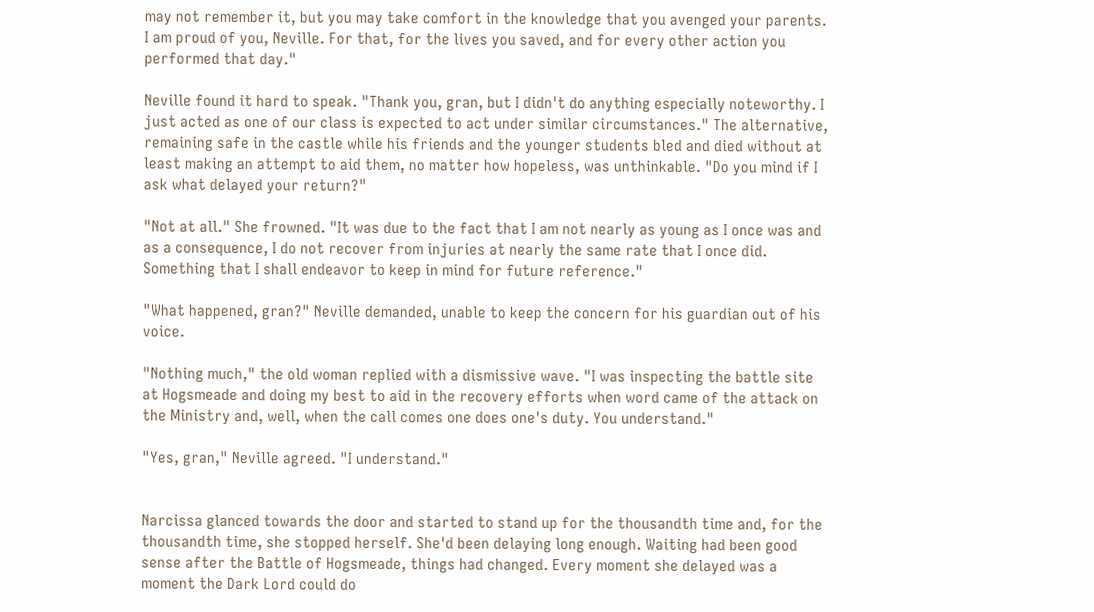may not remember it, but you may take comfort in the knowledge that you avenged your parents. I am proud of you, Neville. For that, for the lives you saved, and for every other action you performed that day."

Neville found it hard to speak. "Thank you, gran, but I didn't do anything especially noteworthy. I just acted as one of our class is expected to act under similar circumstances." The alternative, remaining safe in the castle while his friends and the younger students bled and died without at least making an attempt to aid them, no matter how hopeless, was unthinkable. "Do you mind if I ask what delayed your return?"

"Not at all." She frowned. "It was due to the fact that I am not nearly as young as I once was and as a consequence, I do not recover from injuries at nearly the same rate that I once did. Something that I shall endeavor to keep in mind for future reference."

"What happened, gran?" Neville demanded, unable to keep the concern for his guardian out of his voice.

"Nothing much," the old woman replied with a dismissive wave. "I was inspecting the battle site at Hogsmeade and doing my best to aid in the recovery efforts when word came of the attack on the Ministry and, well, when the call comes one does one's duty. You understand."

"Yes, gran," Neville agreed. "I understand."


Narcissa glanced towards the door and started to stand up for the thousandth time and, for the thousandth time, she stopped herself. She'd been delaying long enough. Waiting had been good sense after the Battle of Hogsmeade, things had changed. Every moment she delayed was a moment the Dark Lord could do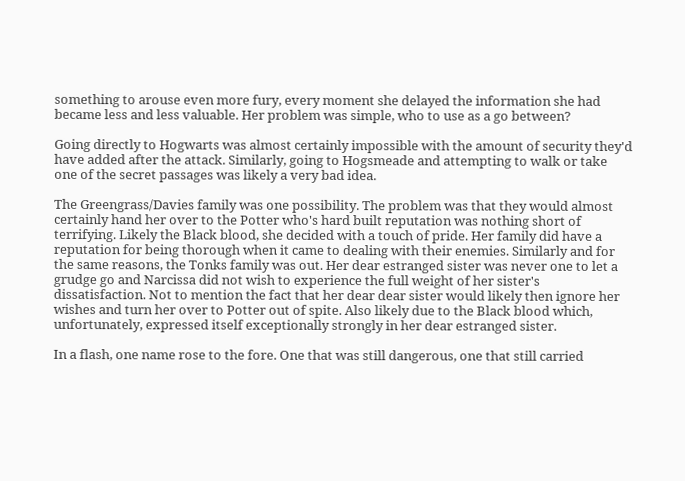something to arouse even more fury, every moment she delayed the information she had became less and less valuable. Her problem was simple, who to use as a go between?

Going directly to Hogwarts was almost certainly impossible with the amount of security they'd have added after the attack. Similarly, going to Hogsmeade and attempting to walk or take one of the secret passages was likely a very bad idea.

The Greengrass/Davies family was one possibility. The problem was that they would almost certainly hand her over to the Potter who's hard built reputation was nothing short of terrifying. Likely the Black blood, she decided with a touch of pride. Her family did have a reputation for being thorough when it came to dealing with their enemies. Similarly and for the same reasons, the Tonks family was out. Her dear estranged sister was never one to let a grudge go and Narcissa did not wish to experience the full weight of her sister's dissatisfaction. Not to mention the fact that her dear dear sister would likely then ignore her wishes and turn her over to Potter out of spite. Also likely due to the Black blood which, unfortunately, expressed itself exceptionally strongly in her dear estranged sister.

In a flash, one name rose to the fore. One that was still dangerous, one that still carried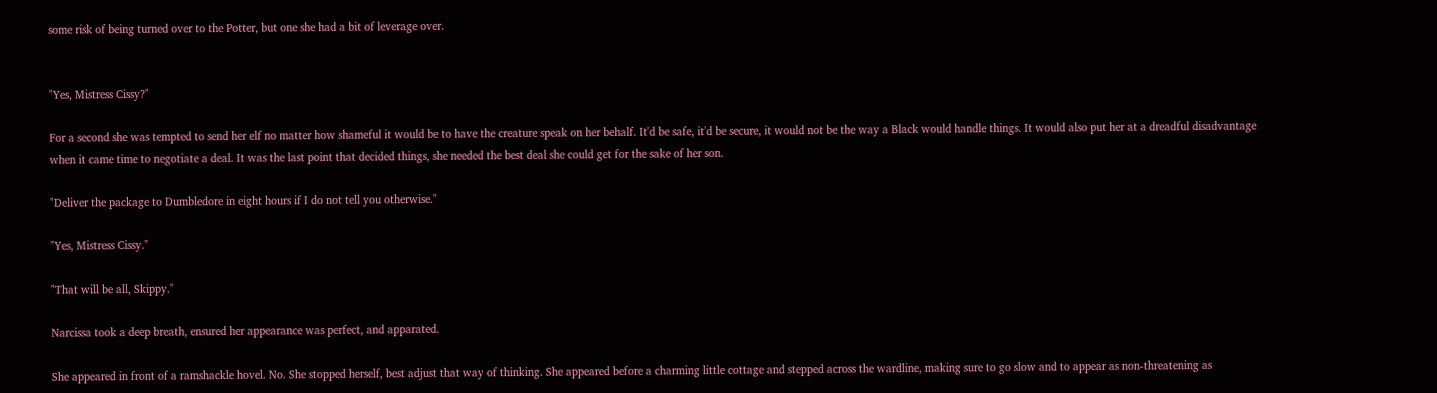some risk of being turned over to the Potter, but one she had a bit of leverage over.


"Yes, Mistress Cissy?"

For a second she was tempted to send her elf no matter how shameful it would be to have the creature speak on her behalf. It'd be safe, it'd be secure, it would not be the way a Black would handle things. It would also put her at a dreadful disadvantage when it came time to negotiate a deal. It was the last point that decided things, she needed the best deal she could get for the sake of her son.

"Deliver the package to Dumbledore in eight hours if I do not tell you otherwise."

"Yes, Mistress Cissy."

"That will be all, Skippy."

Narcissa took a deep breath, ensured her appearance was perfect, and apparated.

She appeared in front of a ramshackle hovel. No. She stopped herself, best adjust that way of thinking. She appeared before a charming little cottage and stepped across the wardline, making sure to go slow and to appear as non-threatening as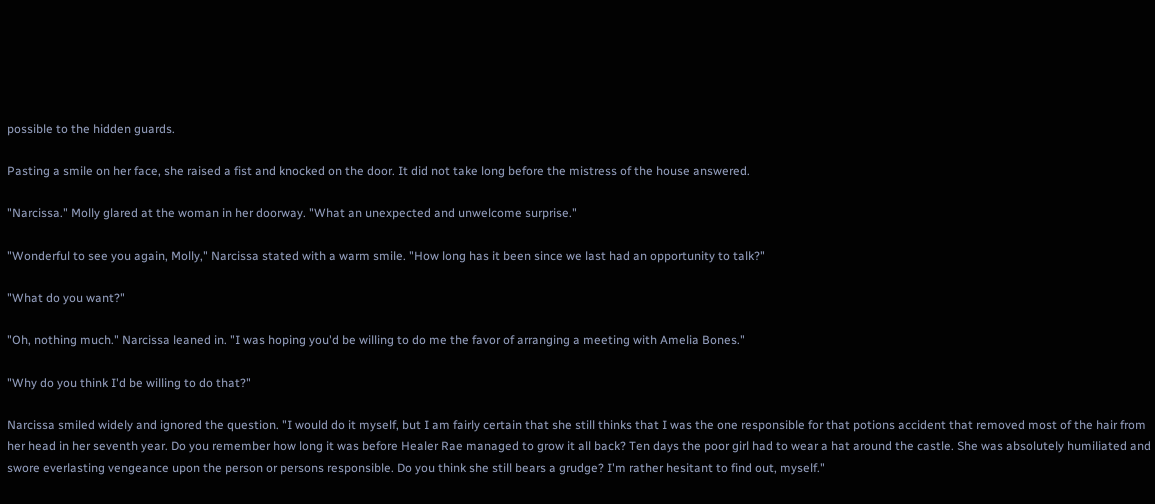possible to the hidden guards.

Pasting a smile on her face, she raised a fist and knocked on the door. It did not take long before the mistress of the house answered.

"Narcissa." Molly glared at the woman in her doorway. "What an unexpected and unwelcome surprise."

"Wonderful to see you again, Molly," Narcissa stated with a warm smile. "How long has it been since we last had an opportunity to talk?"

"What do you want?"

"Oh, nothing much." Narcissa leaned in. "I was hoping you'd be willing to do me the favor of arranging a meeting with Amelia Bones."

"Why do you think I'd be willing to do that?"

Narcissa smiled widely and ignored the question. "I would do it myself, but I am fairly certain that she still thinks that I was the one responsible for that potions accident that removed most of the hair from her head in her seventh year. Do you remember how long it was before Healer Rae managed to grow it all back? Ten days the poor girl had to wear a hat around the castle. She was absolutely humiliated and swore everlasting vengeance upon the person or persons responsible. Do you think she still bears a grudge? I'm rather hesitant to find out, myself."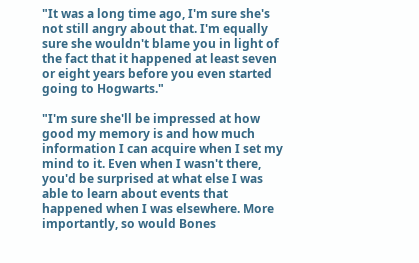"It was a long time ago, I'm sure she's not still angry about that. I'm equally sure she wouldn't blame you in light of the fact that it happened at least seven or eight years before you even started going to Hogwarts."

"I'm sure she'll be impressed at how good my memory is and how much information I can acquire when I set my mind to it. Even when I wasn't there, you'd be surprised at what else I was able to learn about events that happened when I was elsewhere. More importantly, so would Bones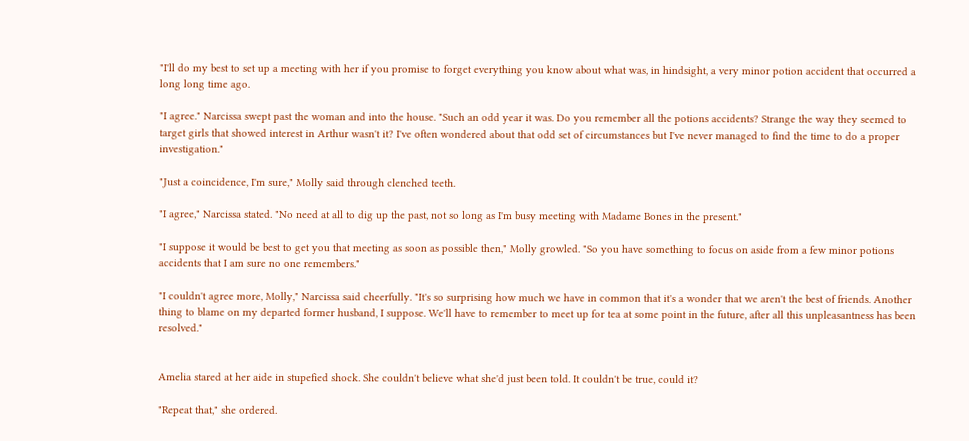"I'll do my best to set up a meeting with her if you promise to forget everything you know about what was, in hindsight, a very minor potion accident that occurred a long long time ago.

"I agree." Narcissa swept past the woman and into the house. "Such an odd year it was. Do you remember all the potions accidents? Strange the way they seemed to target girls that showed interest in Arthur wasn't it? I've often wondered about that odd set of circumstances but I've never managed to find the time to do a proper investigation."

"Just a coincidence, I'm sure," Molly said through clenched teeth.

"I agree," Narcissa stated. "No need at all to dig up the past, not so long as I'm busy meeting with Madame Bones in the present."

"I suppose it would be best to get you that meeting as soon as possible then," Molly growled. "So you have something to focus on aside from a few minor potions accidents that I am sure no one remembers."

"I couldn't agree more, Molly," Narcissa said cheerfully. "It's so surprising how much we have in common that it's a wonder that we aren't the best of friends. Another thing to blame on my departed former husband, I suppose. We'll have to remember to meet up for tea at some point in the future, after all this unpleasantness has been resolved."


Amelia stared at her aide in stupefied shock. She couldn't believe what she'd just been told. It couldn't be true, could it?

"Repeat that," she ordered.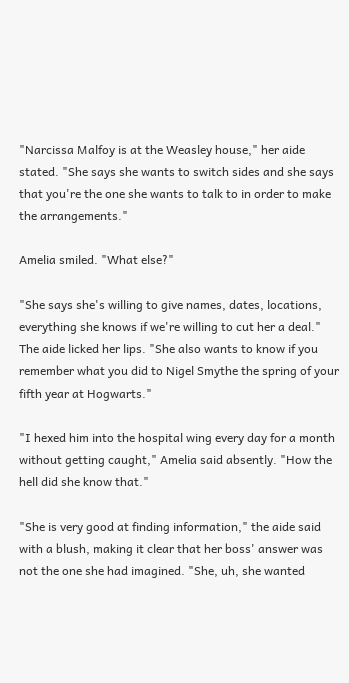"Narcissa Malfoy is at the Weasley house," her aide stated. "She says she wants to switch sides and she says that you're the one she wants to talk to in order to make the arrangements."

Amelia smiled. "What else?"

"She says she's willing to give names, dates, locations, everything she knows if we're willing to cut her a deal." The aide licked her lips. "She also wants to know if you remember what you did to Nigel Smythe the spring of your fifth year at Hogwarts."

"I hexed him into the hospital wing every day for a month without getting caught," Amelia said absently. "How the hell did she know that."

"She is very good at finding information," the aide said with a blush, making it clear that her boss' answer was not the one she had imagined. "She, uh, she wanted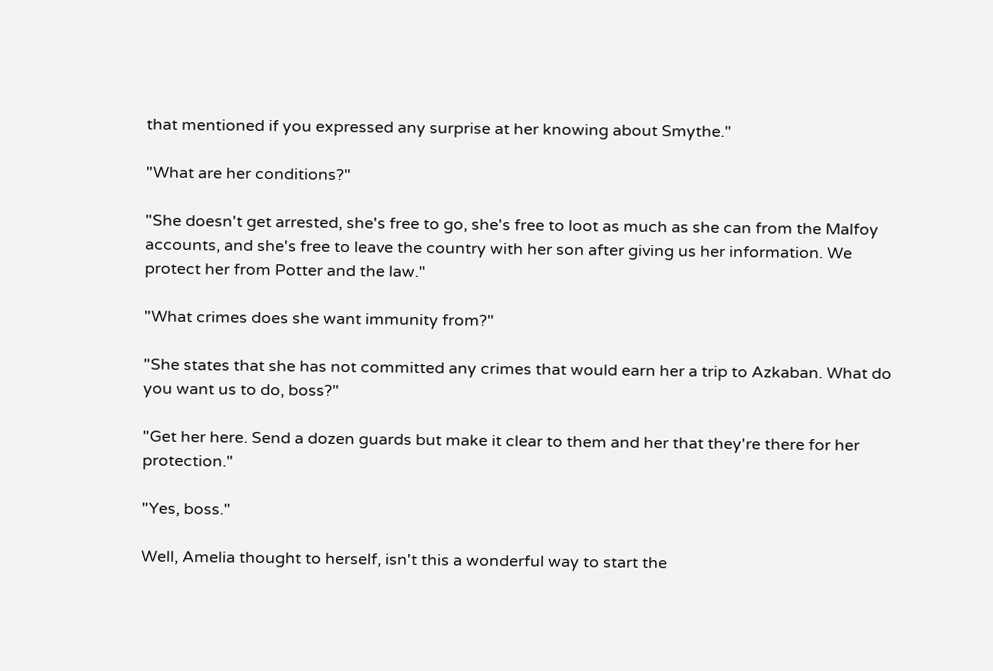that mentioned if you expressed any surprise at her knowing about Smythe."

"What are her conditions?"

"She doesn't get arrested, she's free to go, she's free to loot as much as she can from the Malfoy accounts, and she's free to leave the country with her son after giving us her information. We protect her from Potter and the law."

"What crimes does she want immunity from?"

"She states that she has not committed any crimes that would earn her a trip to Azkaban. What do you want us to do, boss?"

"Get her here. Send a dozen guards but make it clear to them and her that they're there for her protection."

"Yes, boss."

Well, Amelia thought to herself, isn't this a wonderful way to start the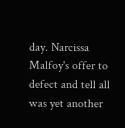day. Narcissa Malfoy's offer to defect and tell all was yet another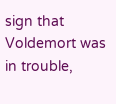sign that Voldemort was in trouble,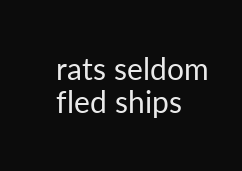rats seldom fled ships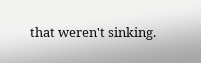that weren't sinking.